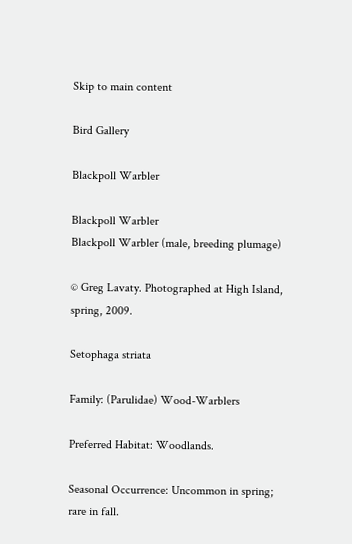Skip to main content

Bird Gallery

Blackpoll Warbler

Blackpoll Warbler
Blackpoll Warbler (male, breeding plumage)

© Greg Lavaty. Photographed at High Island, spring, 2009.

Setophaga striata

Family: (Parulidae) Wood-Warblers

Preferred Habitat: Woodlands.

Seasonal Occurrence: Uncommon in spring; rare in fall.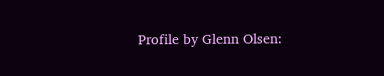Profile by Glenn Olsen: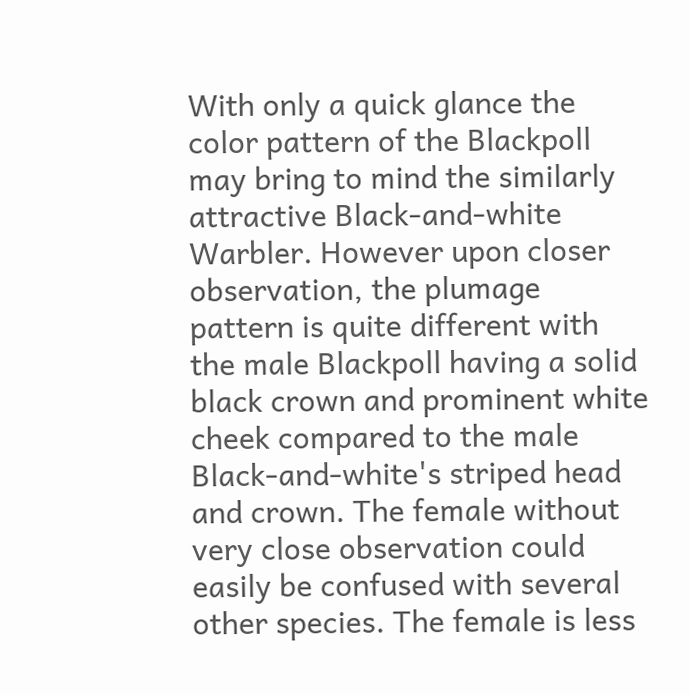With only a quick glance the color pattern of the Blackpoll may bring to mind the similarly attractive Black-and-white Warbler. However upon closer observation, the plumage pattern is quite different with the male Blackpoll having a solid black crown and prominent white cheek compared to the male Black-and-white's striped head and crown. The female without very close observation could easily be confused with several other species. The female is less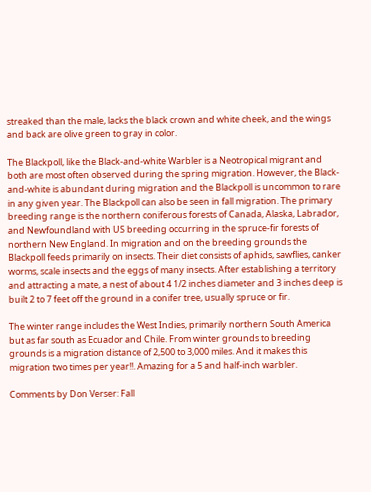streaked than the male, lacks the black crown and white cheek, and the wings and back are olive green to gray in color.

The Blackpoll, like the Black-and-white Warbler is a Neotropical migrant and both are most often observed during the spring migration. However, the Black-and-white is abundant during migration and the Blackpoll is uncommon to rare in any given year. The Blackpoll can also be seen in fall migration. The primary breeding range is the northern coniferous forests of Canada, Alaska, Labrador, and Newfoundland with US breeding occurring in the spruce-fir forests of northern New England. In migration and on the breeding grounds the Blackpoll feeds primarily on insects. Their diet consists of aphids, sawflies, canker worms, scale insects and the eggs of many insects. After establishing a territory and attracting a mate, a nest of about 4 1/2 inches diameter and 3 inches deep is built 2 to 7 feet off the ground in a conifer tree, usually spruce or fir.

The winter range includes the West Indies, primarily northern South America but as far south as Ecuador and Chile. From winter grounds to breeding grounds is a migration distance of 2,500 to 3,000 miles. And it makes this migration two times per year!!. Amazing for a 5 and half-inch warbler.

Comments by Don Verser: Fall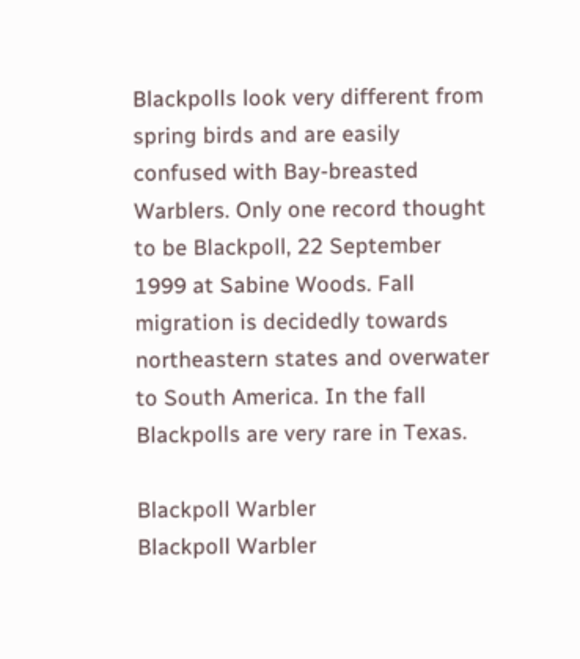Blackpolls look very different from spring birds and are easily confused with Bay-breasted Warblers. Only one record thought to be Blackpoll, 22 September 1999 at Sabine Woods. Fall migration is decidedly towards northeastern states and overwater to South America. In the fall Blackpolls are very rare in Texas.

Blackpoll Warbler
Blackpoll Warbler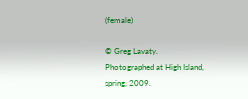(female)

© Greg Lavaty. Photographed at High Island, spring, 2009.